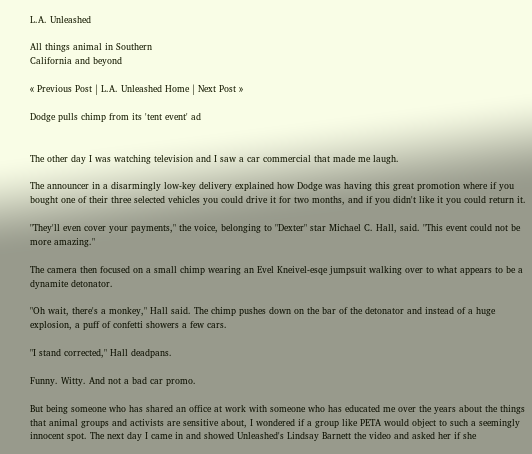L.A. Unleashed

All things animal in Southern
California and beyond

« Previous Post | L.A. Unleashed Home | Next Post »

Dodge pulls chimp from its 'tent event' ad


The other day I was watching television and I saw a car commercial that made me laugh.

The announcer in a disarmingly low-key delivery explained how Dodge was having this great promotion where if you bought one of their three selected vehicles you could drive it for two months, and if you didn't like it you could return it.

"They'll even cover your payments," the voice, belonging to "Dexter" star Michael C. Hall, said. "This event could not be more amazing."

The camera then focused on a small chimp wearing an Evel Kneivel-esqe jumpsuit walking over to what appears to be a dynamite detonator.

"Oh wait, there's a monkey," Hall said. The chimp pushes down on the bar of the detonator and instead of a huge explosion, a puff of confetti showers a few cars.

"I stand corrected," Hall deadpans.

Funny. Witty. And not a bad car promo.

But being someone who has shared an office at work with someone who has educated me over the years about the things that animal groups and activists are sensitive about, I wondered if a group like PETA would object to such a seemingly innocent spot. The next day I came in and showed Unleashed's Lindsay Barnett the video and asked her if she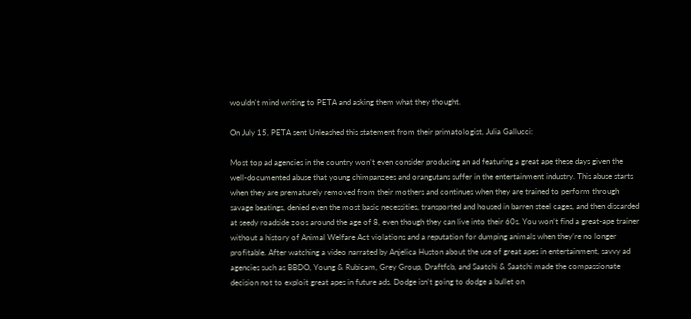wouldn't mind writing to PETA and asking them what they thought.

On July 15, PETA sent Unleashed this statement from their primatologist, Julia Gallucci:

Most top ad agencies in the country won’t even consider producing an ad featuring a great ape these days given the well-documented abuse that young chimpanzees and orangutans suffer in the entertainment industry. This abuse starts when they are prematurely removed from their mothers and continues when they are trained to perform through savage beatings, denied even the most basic necessities, transported and housed in barren steel cages, and then discarded at seedy roadside zoos around the age of 8, even though they can live into their 60s. You won’t find a great-ape trainer without a history of Animal Welfare Act violations and a reputation for dumping animals when they’re no longer profitable. After watching a video narrated by Anjelica Huston about the use of great apes in entertainment, savvy ad agencies such as BBDO, Young & Rubicam, Grey Group, Draftfcb, and Saatchi & Saatchi made the compassionate decision not to exploit great apes in future ads. Dodge isn’t going to dodge a bullet on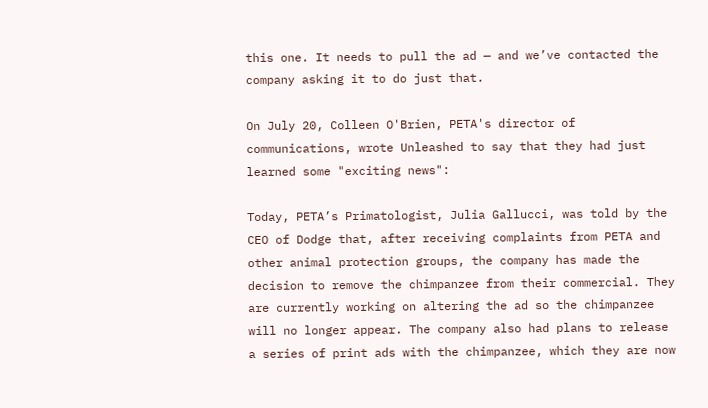this one. It needs to pull the ad — and we’ve contacted the company asking it to do just that.

On July 20, Colleen O'Brien, PETA's director of communications, wrote Unleashed to say that they had just learned some "exciting news":

Today, PETA’s Primatologist, Julia Gallucci, was told by the CEO of Dodge that, after receiving complaints from PETA and other animal protection groups, the company has made the decision to remove the chimpanzee from their commercial. They are currently working on altering the ad so the chimpanzee will no longer appear. The company also had plans to release a series of print ads with the chimpanzee, which they are now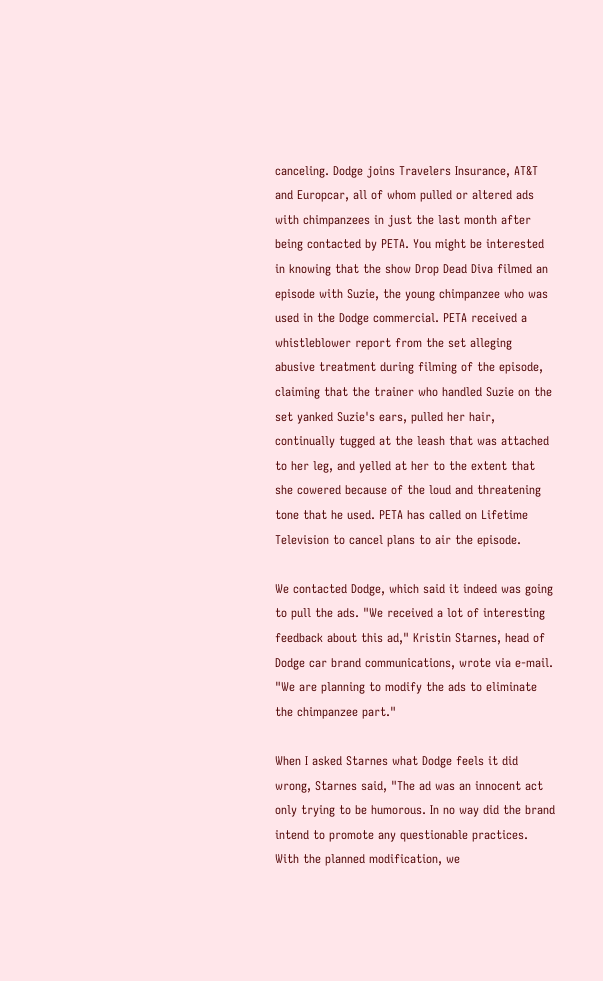canceling. Dodge joins Travelers Insurance, AT&T and Europcar, all of whom pulled or altered ads with chimpanzees in just the last month after being contacted by PETA. You might be interested in knowing that the show Drop Dead Diva filmed an episode with Suzie, the young chimpanzee who was used in the Dodge commercial. PETA received a whistleblower report from the set alleging abusive treatment during filming of the episode, claiming that the trainer who handled Suzie on the set yanked Suzie's ears, pulled her hair, continually tugged at the leash that was attached to her leg, and yelled at her to the extent that she cowered because of the loud and threatening tone that he used. PETA has called on Lifetime Television to cancel plans to air the episode.

We contacted Dodge, which said it indeed was going to pull the ads. "We received a lot of interesting feedback about this ad," Kristin Starnes, head of Dodge car brand communications, wrote via e-mail. "We are planning to modify the ads to eliminate the chimpanzee part."

When I asked Starnes what Dodge feels it did wrong, Starnes said, "The ad was an innocent act only trying to be humorous. In no way did the brand intend to promote any questionable practices. With the planned modification, we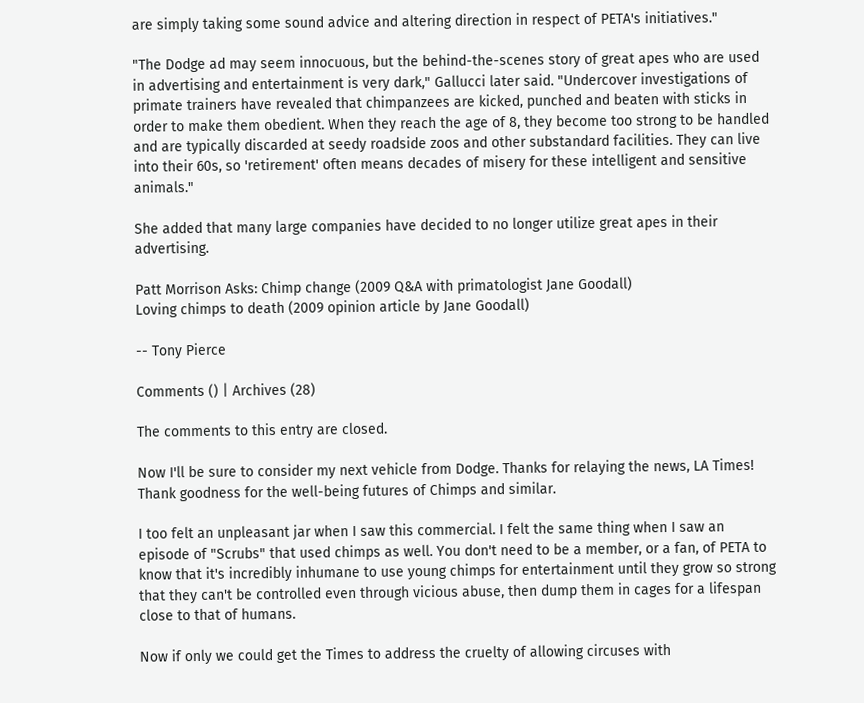are simply taking some sound advice and altering direction in respect of PETA's initiatives."

"The Dodge ad may seem innocuous, but the behind-the-scenes story of great apes who are used in advertising and entertainment is very dark," Gallucci later said. "Undercover investigations of primate trainers have revealed that chimpanzees are kicked, punched and beaten with sticks in order to make them obedient. When they reach the age of 8, they become too strong to be handled and are typically discarded at seedy roadside zoos and other substandard facilities. They can live into their 60s, so 'retirement' often means decades of misery for these intelligent and sensitive animals."

She added that many large companies have decided to no longer utilize great apes in their advertising.

Patt Morrison Asks: Chimp change (2009 Q&A with primatologist Jane Goodall)
Loving chimps to death (2009 opinion article by Jane Goodall)

-- Tony Pierce

Comments () | Archives (28)

The comments to this entry are closed.

Now I'll be sure to consider my next vehicle from Dodge. Thanks for relaying the news, LA Times! Thank goodness for the well-being futures of Chimps and similar.

I too felt an unpleasant jar when I saw this commercial. I felt the same thing when I saw an episode of "Scrubs" that used chimps as well. You don't need to be a member, or a fan, of PETA to know that it's incredibly inhumane to use young chimps for entertainment until they grow so strong that they can't be controlled even through vicious abuse, then dump them in cages for a lifespan close to that of humans.

Now if only we could get the Times to address the cruelty of allowing circuses with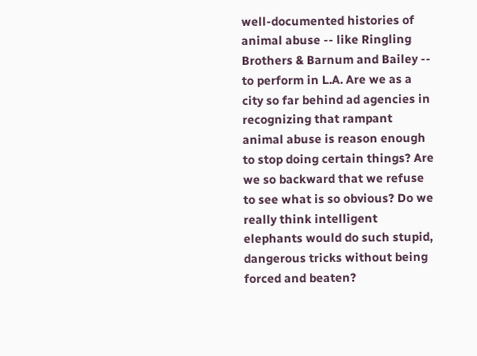well-documented histories of animal abuse -- like Ringling Brothers & Barnum and Bailey -- to perform in L.A. Are we as a city so far behind ad agencies in recognizing that rampant animal abuse is reason enough to stop doing certain things? Are we so backward that we refuse to see what is so obvious? Do we really think intelligent elephants would do such stupid, dangerous tricks without being forced and beaten?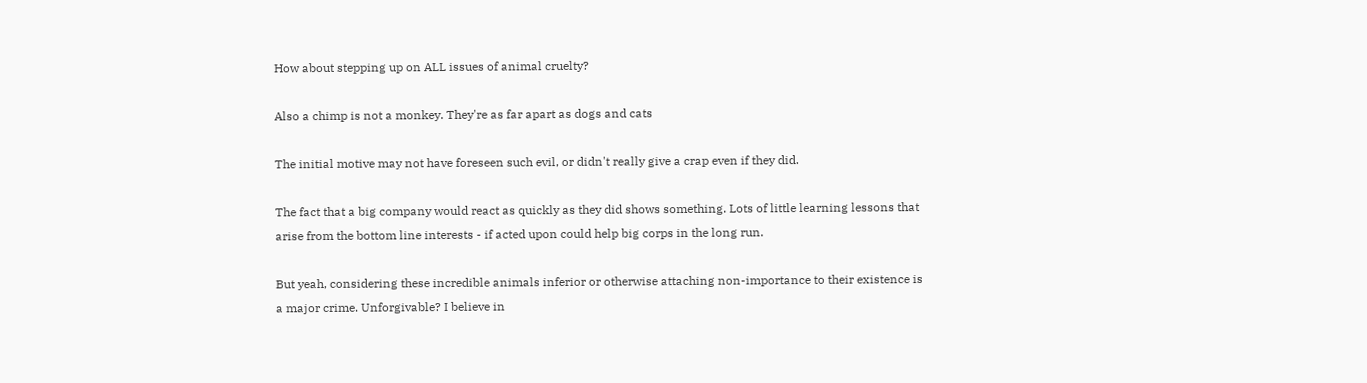How about stepping up on ALL issues of animal cruelty?

Also a chimp is not a monkey. They're as far apart as dogs and cats

The initial motive may not have foreseen such evil, or didn't really give a crap even if they did.

The fact that a big company would react as quickly as they did shows something. Lots of little learning lessons that arise from the bottom line interests - if acted upon could help big corps in the long run.

But yeah, considering these incredible animals inferior or otherwise attaching non-importance to their existence is a major crime. Unforgivable? I believe in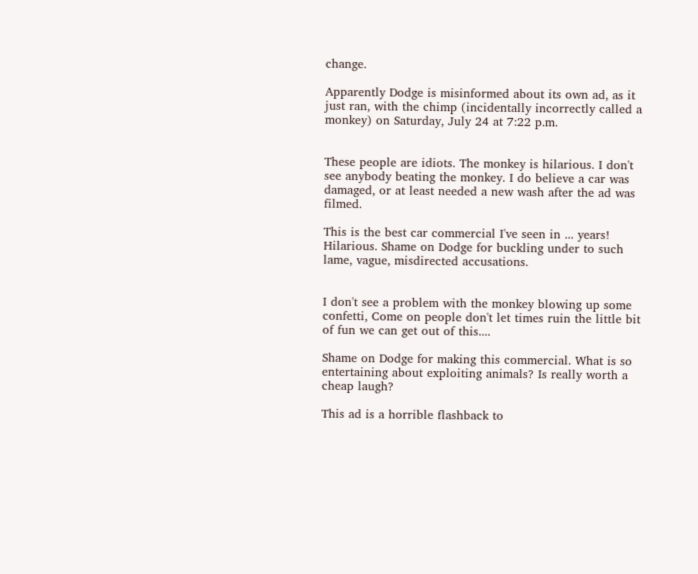change.

Apparently Dodge is misinformed about its own ad, as it just ran, with the chimp (incidentally incorrectly called a monkey) on Saturday, July 24 at 7:22 p.m.


These people are idiots. The monkey is hilarious. I don't see anybody beating the monkey. I do believe a car was damaged, or at least needed a new wash after the ad was filmed.

This is the best car commercial I've seen in ... years! Hilarious. Shame on Dodge for buckling under to such lame, vague, misdirected accusations.


I don't see a problem with the monkey blowing up some confetti, Come on people don't let times ruin the little bit of fun we can get out of this....

Shame on Dodge for making this commercial. What is so entertaining about exploiting animals? Is really worth a cheap laugh?

This ad is a horrible flashback to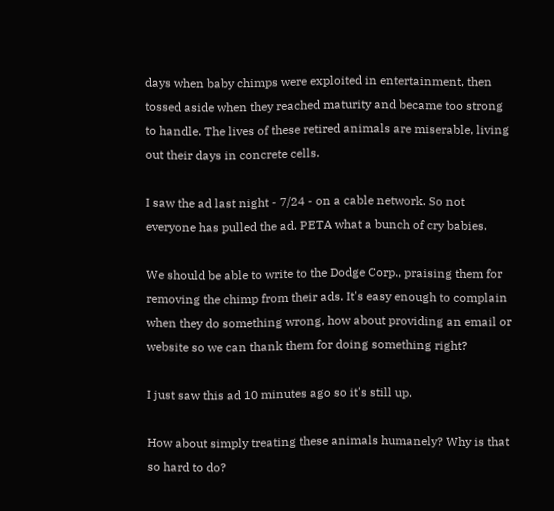days when baby chimps were exploited in entertainment, then tossed aside when they reached maturity and became too strong to handle. The lives of these retired animals are miserable, living out their days in concrete cells.

I saw the ad last night - 7/24 - on a cable network. So not everyone has pulled the ad. PETA what a bunch of cry babies.

We should be able to write to the Dodge Corp., praising them for removing the chimp from their ads. It's easy enough to complain when they do something wrong, how about providing an email or website so we can thank them for doing something right?

I just saw this ad 10 minutes ago so it's still up.

How about simply treating these animals humanely? Why is that so hard to do?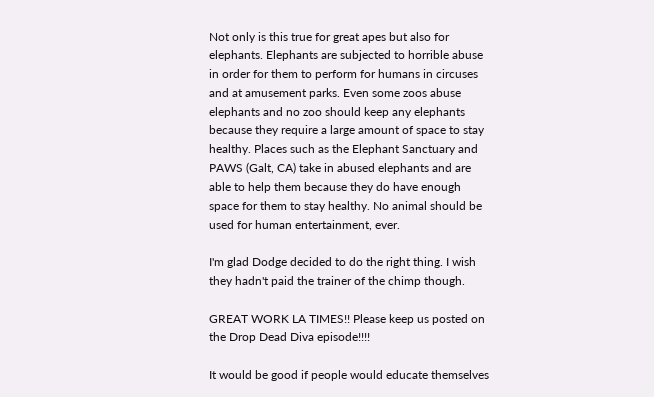Not only is this true for great apes but also for elephants. Elephants are subjected to horrible abuse in order for them to perform for humans in circuses and at amusement parks. Even some zoos abuse elephants and no zoo should keep any elephants because they require a large amount of space to stay healthy. Places such as the Elephant Sanctuary and PAWS (Galt, CA) take in abused elephants and are able to help them because they do have enough space for them to stay healthy. No animal should be used for human entertainment, ever.

I'm glad Dodge decided to do the right thing. I wish they hadn't paid the trainer of the chimp though.

GREAT WORK LA TIMES!! Please keep us posted on the Drop Dead Diva episode!!!!

It would be good if people would educate themselves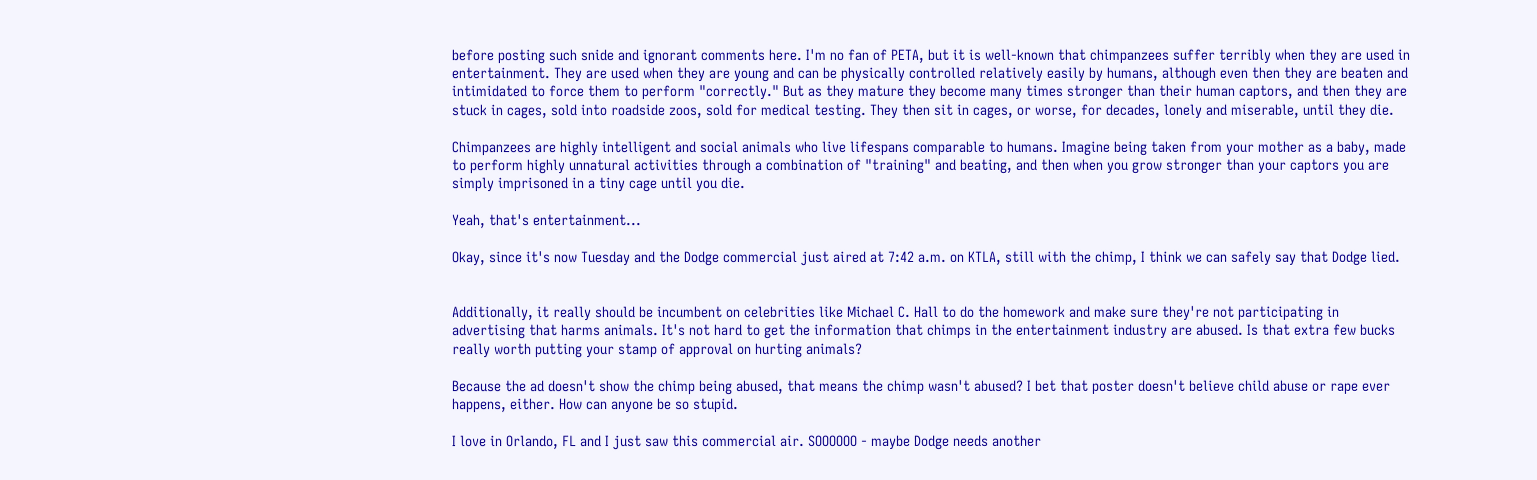before posting such snide and ignorant comments here. I'm no fan of PETA, but it is well-known that chimpanzees suffer terribly when they are used in entertainment. They are used when they are young and can be physically controlled relatively easily by humans, although even then they are beaten and intimidated to force them to perform "correctly." But as they mature they become many times stronger than their human captors, and then they are stuck in cages, sold into roadside zoos, sold for medical testing. They then sit in cages, or worse, for decades, lonely and miserable, until they die.

Chimpanzees are highly intelligent and social animals who live lifespans comparable to humans. Imagine being taken from your mother as a baby, made to perform highly unnatural activities through a combination of "training" and beating, and then when you grow stronger than your captors you are simply imprisoned in a tiny cage until you die.

Yeah, that's entertainment...

Okay, since it's now Tuesday and the Dodge commercial just aired at 7:42 a.m. on KTLA, still with the chimp, I think we can safely say that Dodge lied.


Additionally, it really should be incumbent on celebrities like Michael C. Hall to do the homework and make sure they're not participating in advertising that harms animals. It's not hard to get the information that chimps in the entertainment industry are abused. Is that extra few bucks really worth putting your stamp of approval on hurting animals?

Because the ad doesn't show the chimp being abused, that means the chimp wasn't abused? I bet that poster doesn't believe child abuse or rape ever happens, either. How can anyone be so stupid.

I love in Orlando, FL and I just saw this commercial air. SOOOOOO - maybe Dodge needs another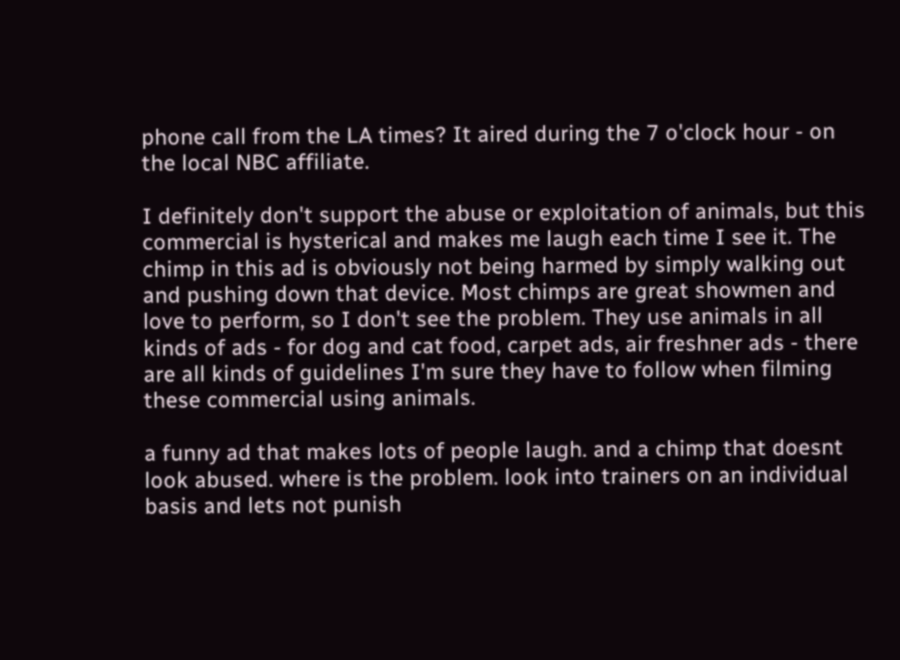phone call from the LA times? It aired during the 7 o'clock hour - on the local NBC affiliate.

I definitely don't support the abuse or exploitation of animals, but this commercial is hysterical and makes me laugh each time I see it. The chimp in this ad is obviously not being harmed by simply walking out and pushing down that device. Most chimps are great showmen and love to perform, so I don't see the problem. They use animals in all kinds of ads - for dog and cat food, carpet ads, air freshner ads - there are all kinds of guidelines I'm sure they have to follow when filming these commercial using animals.

a funny ad that makes lots of people laugh. and a chimp that doesnt look abused. where is the problem. look into trainers on an individual basis and lets not punish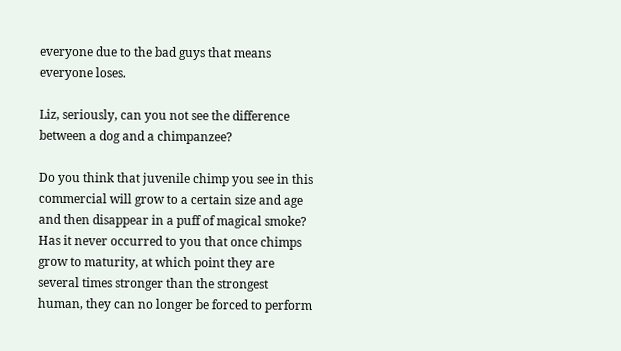everyone due to the bad guys that means everyone loses.

Liz, seriously, can you not see the difference between a dog and a chimpanzee?

Do you think that juvenile chimp you see in this commercial will grow to a certain size and age and then disappear in a puff of magical smoke? Has it never occurred to you that once chimps grow to maturity, at which point they are several times stronger than the strongest human, they can no longer be forced to perform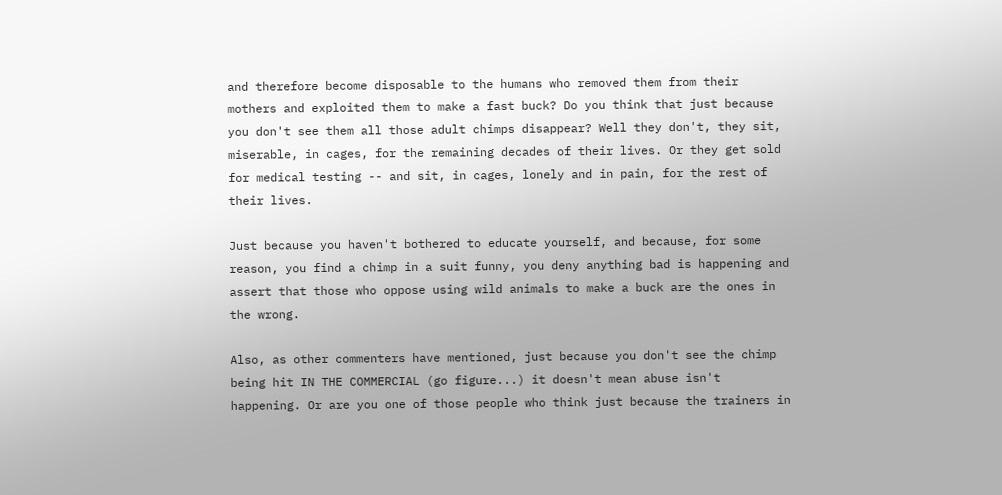and therefore become disposable to the humans who removed them from their mothers and exploited them to make a fast buck? Do you think that just because you don't see them all those adult chimps disappear? Well they don't, they sit, miserable, in cages, for the remaining decades of their lives. Or they get sold for medical testing -- and sit, in cages, lonely and in pain, for the rest of their lives.

Just because you haven't bothered to educate yourself, and because, for some reason, you find a chimp in a suit funny, you deny anything bad is happening and assert that those who oppose using wild animals to make a buck are the ones in the wrong.

Also, as other commenters have mentioned, just because you don't see the chimp being hit IN THE COMMERCIAL (go figure...) it doesn't mean abuse isn't happening. Or are you one of those people who think just because the trainers in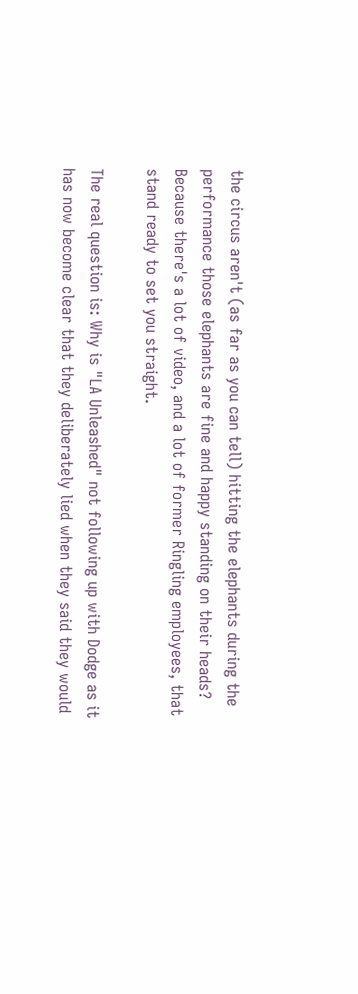the circus aren't (as far as you can tell) hitting the elephants during the performance those elephants are fine and happy standing on their heads? Because there's a lot of video, and a lot of former Ringling employees, that stand ready to set you straight.

The real question is: Why is "LA Unleashed" not following up with Dodge as it has now become clear that they deliberately lied when they said they would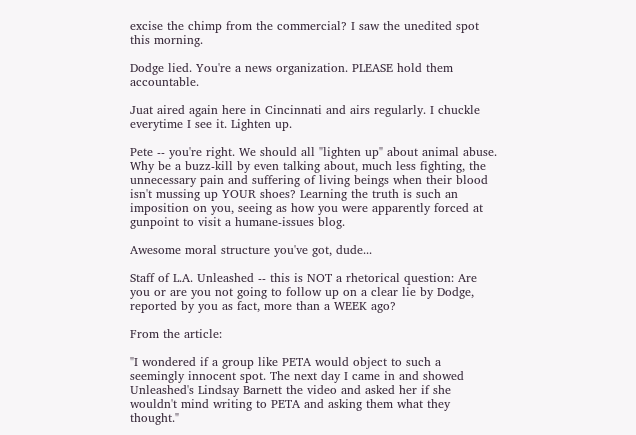excise the chimp from the commercial? I saw the unedited spot this morning.

Dodge lied. You're a news organization. PLEASE hold them accountable.

Juat aired again here in Cincinnati and airs regularly. I chuckle everytime I see it. Lighten up.

Pete -- you're right. We should all "lighten up" about animal abuse. Why be a buzz-kill by even talking about, much less fighting, the unnecessary pain and suffering of living beings when their blood isn't mussing up YOUR shoes? Learning the truth is such an imposition on you, seeing as how you were apparently forced at gunpoint to visit a humane-issues blog.

Awesome moral structure you've got, dude...

Staff of L.A. Unleashed -- this is NOT a rhetorical question: Are you or are you not going to follow up on a clear lie by Dodge, reported by you as fact, more than a WEEK ago?

From the article:

"I wondered if a group like PETA would object to such a seemingly innocent spot. The next day I came in and showed Unleashed's Lindsay Barnett the video and asked her if she wouldn't mind writing to PETA and asking them what they thought."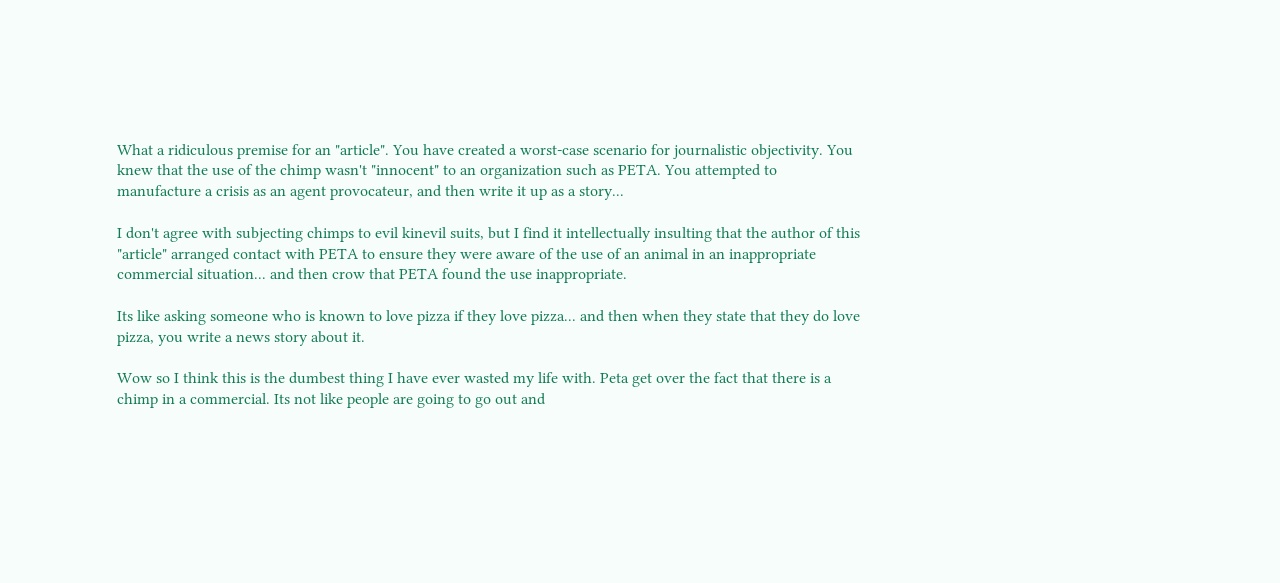What a ridiculous premise for an "article". You have created a worst-case scenario for journalistic objectivity. You knew that the use of the chimp wasn't "innocent" to an organization such as PETA. You attempted to manufacture a crisis as an agent provocateur, and then write it up as a story...

I don't agree with subjecting chimps to evil kinevil suits, but I find it intellectually insulting that the author of this "article" arranged contact with PETA to ensure they were aware of the use of an animal in an inappropriate commercial situation... and then crow that PETA found the use inappropriate.

Its like asking someone who is known to love pizza if they love pizza... and then when they state that they do love pizza, you write a news story about it.

Wow so I think this is the dumbest thing I have ever wasted my life with. Peta get over the fact that there is a chimp in a commercial. Its not like people are going to go out and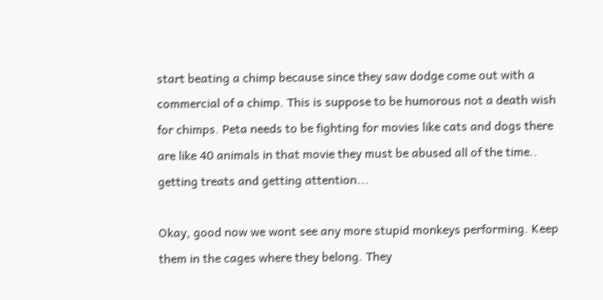start beating a chimp because since they saw dodge come out with a commercial of a chimp. This is suppose to be humorous not a death wish for chimps. Peta needs to be fighting for movies like cats and dogs there are like 40 animals in that movie they must be abused all of the time.. getting treats and getting attention...

Okay, good now we wont see any more stupid monkeys performing. Keep them in the cages where they belong. They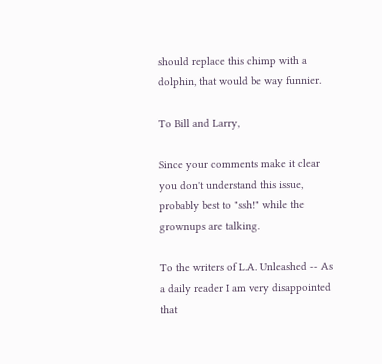should replace this chimp with a dolphin, that would be way funnier.

To Bill and Larry,

Since your comments make it clear you don't understand this issue, probably best to "ssh!" while the grownups are talking.

To the writers of L.A. Unleashed -- As a daily reader I am very disappointed that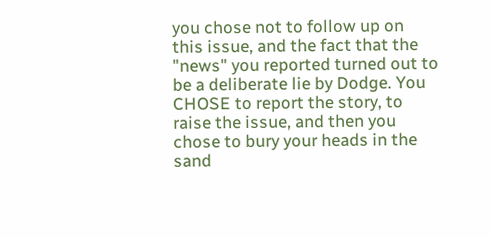you chose not to follow up on this issue, and the fact that the "news" you reported turned out to be a deliberate lie by Dodge. You CHOSE to report the story, to raise the issue, and then you chose to bury your heads in the sand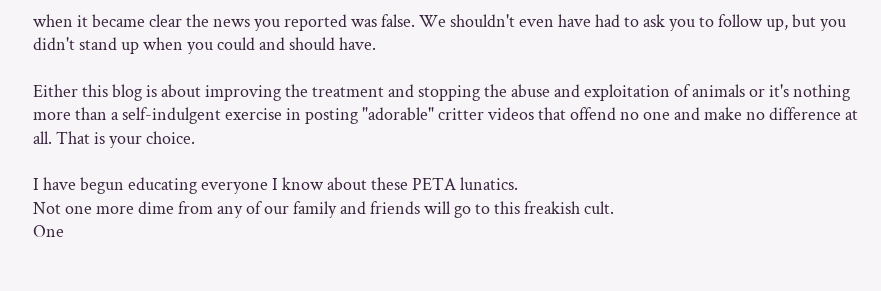when it became clear the news you reported was false. We shouldn't even have had to ask you to follow up, but you didn't stand up when you could and should have.

Either this blog is about improving the treatment and stopping the abuse and exploitation of animals or it's nothing more than a self-indulgent exercise in posting "adorable" critter videos that offend no one and make no difference at all. That is your choice.

I have begun educating everyone I know about these PETA lunatics.
Not one more dime from any of our family and friends will go to this freakish cult.
One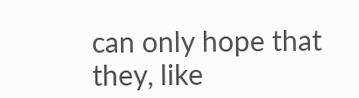can only hope that they, like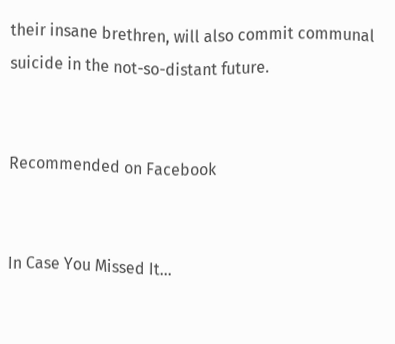their insane brethren, will also commit communal suicide in the not-so-distant future.


Recommended on Facebook


In Case You Missed It...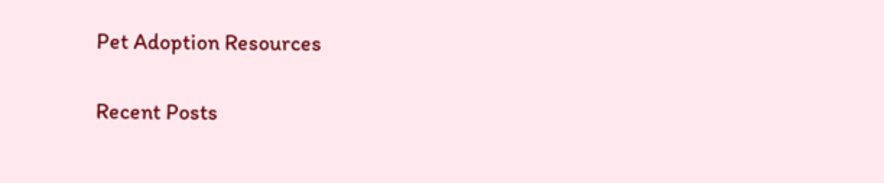Pet Adoption Resources

Recent Posts